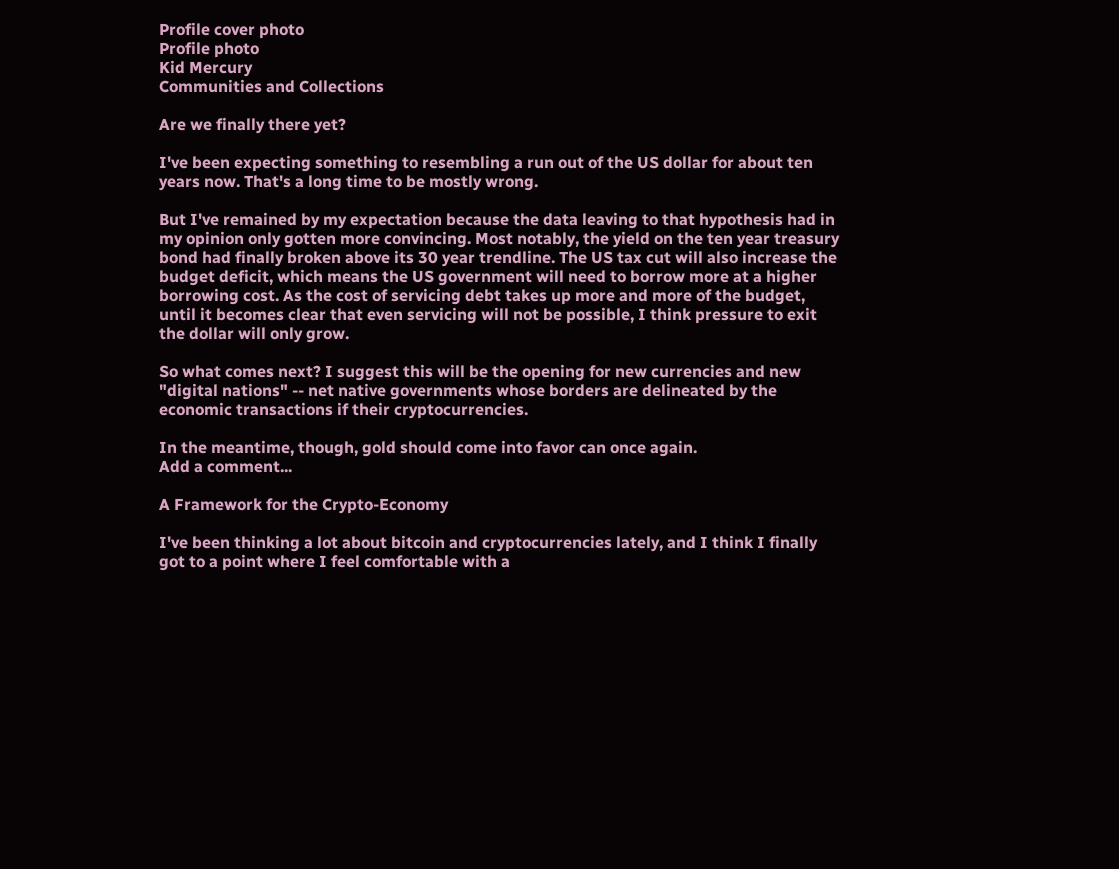Profile cover photo
Profile photo
Kid Mercury
Communities and Collections

Are we finally there yet?

I've been expecting something to resembling a run out of the US dollar for about ten years now. That's a long time to be mostly wrong.

But I've remained by my expectation because the data leaving to that hypothesis had in my opinion only gotten more convincing. Most notably, the yield on the ten year treasury bond had finally broken above its 30 year trendline. The US tax cut will also increase the budget deficit, which means the US government will need to borrow more at a higher borrowing cost. As the cost of servicing debt takes up more and more of the budget, until it becomes clear that even servicing will not be possible, I think pressure to exit the dollar will only grow.

So what comes next? I suggest this will be the opening for new currencies and new "digital nations" -- net native governments whose borders are delineated by the economic transactions if their cryptocurrencies.

In the meantime, though, gold should come into favor can once again.
Add a comment...

A Framework for the Crypto-Economy

I've been thinking a lot about bitcoin and cryptocurrencies lately, and I think I finally got to a point where I feel comfortable with a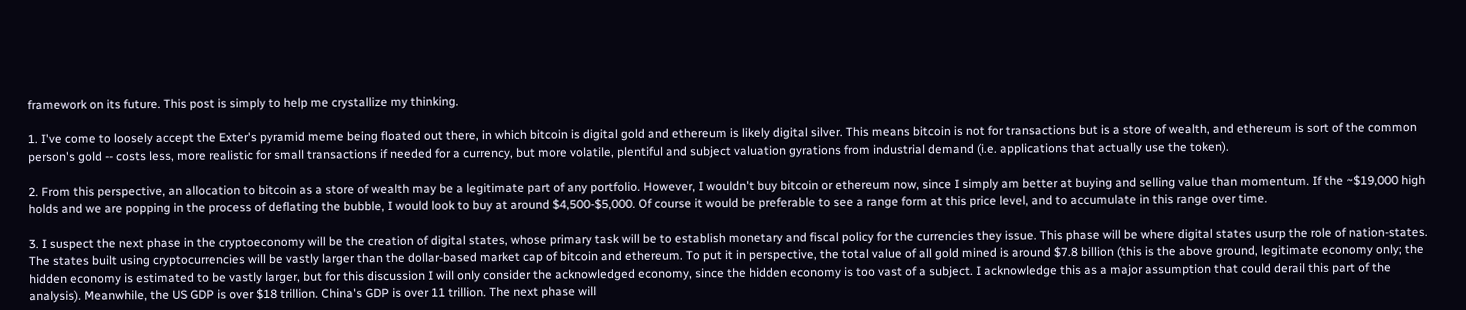framework on its future. This post is simply to help me crystallize my thinking.

1. I've come to loosely accept the Exter's pyramid meme being floated out there, in which bitcoin is digital gold and ethereum is likely digital silver. This means bitcoin is not for transactions but is a store of wealth, and ethereum is sort of the common person's gold -- costs less, more realistic for small transactions if needed for a currency, but more volatile, plentiful and subject valuation gyrations from industrial demand (i.e. applications that actually use the token).

2. From this perspective, an allocation to bitcoin as a store of wealth may be a legitimate part of any portfolio. However, I wouldn't buy bitcoin or ethereum now, since I simply am better at buying and selling value than momentum. If the ~$19,000 high holds and we are popping in the process of deflating the bubble, I would look to buy at around $4,500-$5,000. Of course it would be preferable to see a range form at this price level, and to accumulate in this range over time.

3. I suspect the next phase in the cryptoeconomy will be the creation of digital states, whose primary task will be to establish monetary and fiscal policy for the currencies they issue. This phase will be where digital states usurp the role of nation-states. The states built using cryptocurrencies will be vastly larger than the dollar-based market cap of bitcoin and ethereum. To put it in perspective, the total value of all gold mined is around $7.8 billion (this is the above ground, legitimate economy only; the hidden economy is estimated to be vastly larger, but for this discussion I will only consider the acknowledged economy, since the hidden economy is too vast of a subject. I acknowledge this as a major assumption that could derail this part of the analysis). Meanwhile, the US GDP is over $18 trillion. China's GDP is over 11 trillion. The next phase will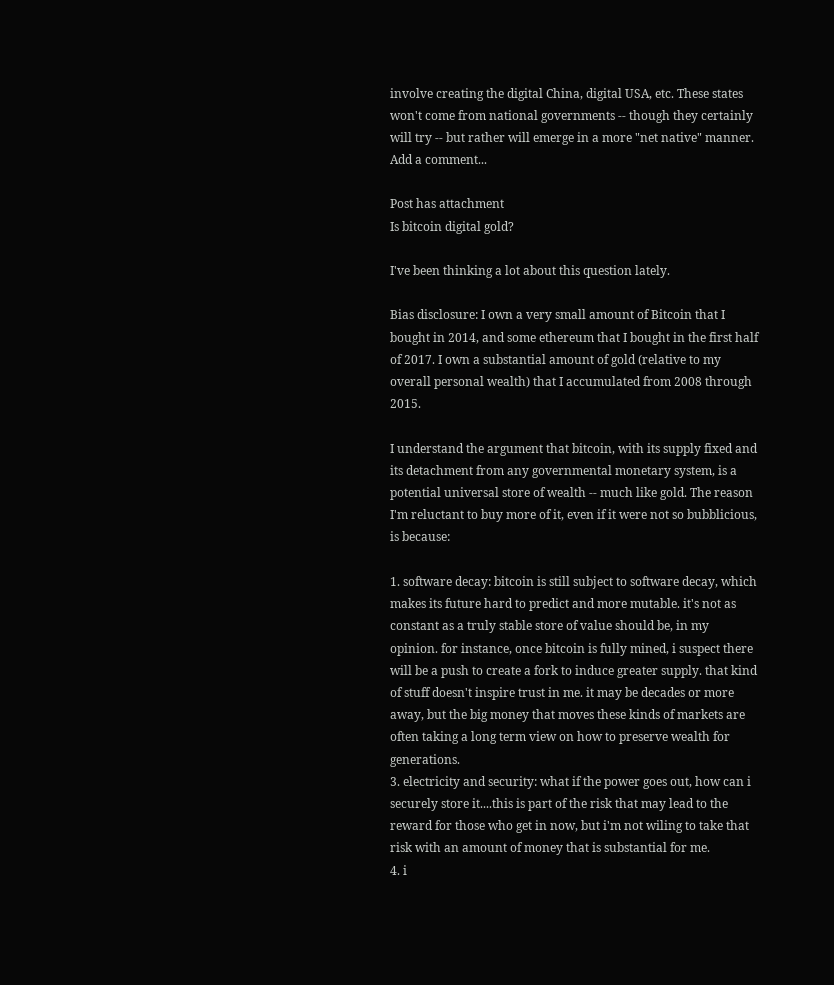involve creating the digital China, digital USA, etc. These states won't come from national governments -- though they certainly will try -- but rather will emerge in a more "net native" manner.
Add a comment...

Post has attachment
Is bitcoin digital gold?

I've been thinking a lot about this question lately.

Bias disclosure: I own a very small amount of Bitcoin that I bought in 2014, and some ethereum that I bought in the first half of 2017. I own a substantial amount of gold (relative to my overall personal wealth) that I accumulated from 2008 through 2015.

I understand the argument that bitcoin, with its supply fixed and its detachment from any governmental monetary system, is a potential universal store of wealth -- much like gold. The reason I'm reluctant to buy more of it, even if it were not so bubblicious, is because:

1. software decay: bitcoin is still subject to software decay, which makes its future hard to predict and more mutable. it's not as constant as a truly stable store of value should be, in my opinion. for instance, once bitcoin is fully mined, i suspect there will be a push to create a fork to induce greater supply. that kind of stuff doesn't inspire trust in me. it may be decades or more away, but the big money that moves these kinds of markets are often taking a long term view on how to preserve wealth for generations.
3. electricity and security: what if the power goes out, how can i securely store it....this is part of the risk that may lead to the reward for those who get in now, but i'm not wiling to take that risk with an amount of money that is substantial for me.
4. i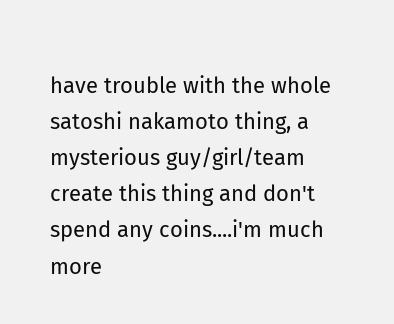have trouble with the whole satoshi nakamoto thing, a mysterious guy/girl/team create this thing and don't spend any coins....i'm much more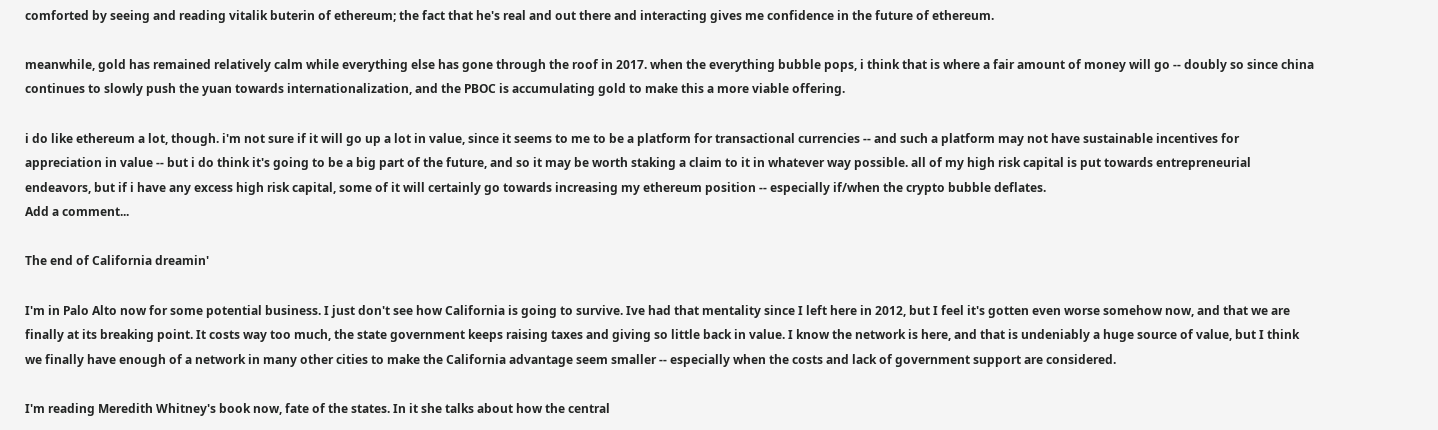comforted by seeing and reading vitalik buterin of ethereum; the fact that he's real and out there and interacting gives me confidence in the future of ethereum.

meanwhile, gold has remained relatively calm while everything else has gone through the roof in 2017. when the everything bubble pops, i think that is where a fair amount of money will go -- doubly so since china continues to slowly push the yuan towards internationalization, and the PBOC is accumulating gold to make this a more viable offering.

i do like ethereum a lot, though. i'm not sure if it will go up a lot in value, since it seems to me to be a platform for transactional currencies -- and such a platform may not have sustainable incentives for appreciation in value -- but i do think it's going to be a big part of the future, and so it may be worth staking a claim to it in whatever way possible. all of my high risk capital is put towards entrepreneurial endeavors, but if i have any excess high risk capital, some of it will certainly go towards increasing my ethereum position -- especially if/when the crypto bubble deflates.
Add a comment...

The end of California dreamin'

I'm in Palo Alto now for some potential business. I just don't see how California is going to survive. Ive had that mentality since I left here in 2012, but I feel it's gotten even worse somehow now, and that we are finally at its breaking point. It costs way too much, the state government keeps raising taxes and giving so little back in value. I know the network is here, and that is undeniably a huge source of value, but I think we finally have enough of a network in many other cities to make the California advantage seem smaller -- especially when the costs and lack of government support are considered.

I'm reading Meredith Whitney's book now, fate of the states. In it she talks about how the central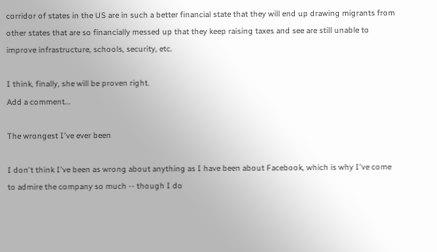corridor of states in the US are in such a better financial state that they will end up drawing migrants from other states that are so financially messed up that they keep raising taxes and see are still unable to improve infrastructure, schools, security, etc.

I think, finally, she will be proven right.
Add a comment...

The wrongest I've ever been

I don't think I've been as wrong about anything as I have been about Facebook, which is why I've come to admire the company so much -- though I do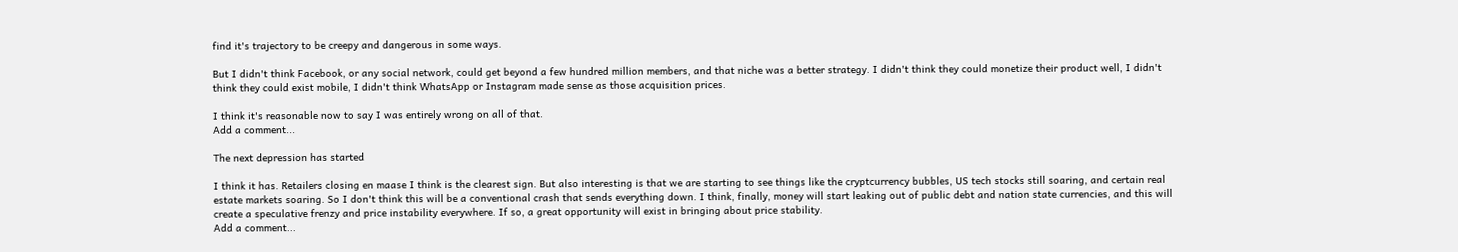find it's trajectory to be creepy and dangerous in some ways.

But I didn't think Facebook, or any social network, could get beyond a few hundred million members, and that niche was a better strategy. I didn't think they could monetize their product well, I didn't think they could exist mobile, I didn't think WhatsApp or Instagram made sense as those acquisition prices.

I think it's reasonable now to say I was entirely wrong on all of that.
Add a comment...

The next depression has started

I think it has. Retailers closing en maase I think is the clearest sign. But also interesting is that we are starting to see things like the cryptcurrency bubbles, US tech stocks still soaring, and certain real estate markets soaring. So I don't think this will be a conventional crash that sends everything down. I think, finally, money will start leaking out of public debt and nation state currencies, and this will create a speculative frenzy and price instability everywhere. If so, a great opportunity will exist in bringing about price stability.
Add a comment...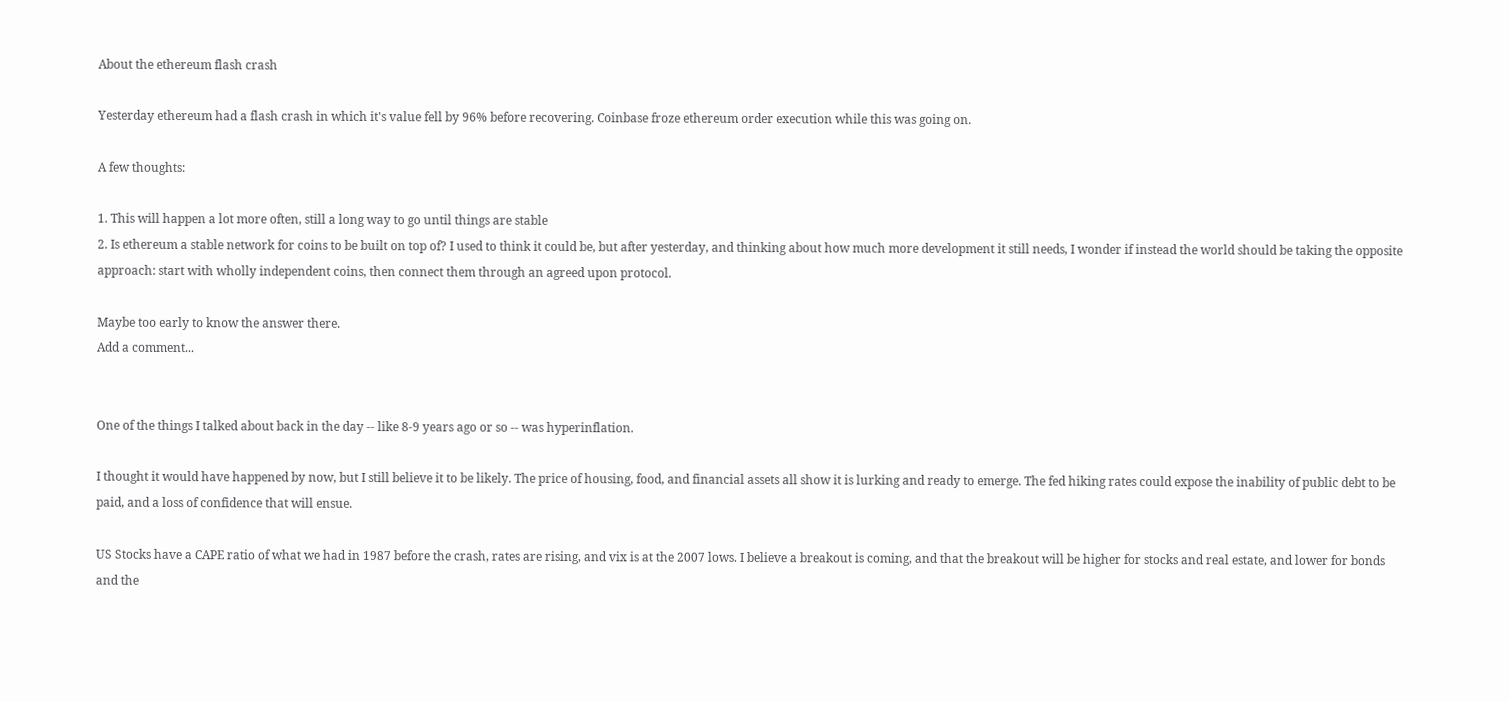About the ethereum flash crash

Yesterday ethereum had a flash crash in which it's value fell by 96% before recovering. Coinbase froze ethereum order execution while this was going on.

A few thoughts:

1. This will happen a lot more often, still a long way to go until things are stable
2. Is ethereum a stable network for coins to be built on top of? I used to think it could be, but after yesterday, and thinking about how much more development it still needs, I wonder if instead the world should be taking the opposite approach: start with wholly independent coins, then connect them through an agreed upon protocol.

Maybe too early to know the answer there.
Add a comment...


One of the things I talked about back in the day -- like 8-9 years ago or so -- was hyperinflation.

I thought it would have happened by now, but I still believe it to be likely. The price of housing, food, and financial assets all show it is lurking and ready to emerge. The fed hiking rates could expose the inability of public debt to be paid, and a loss of confidence that will ensue.

US Stocks have a CAPE ratio of what we had in 1987 before the crash, rates are rising, and vix is at the 2007 lows. I believe a breakout is coming, and that the breakout will be higher for stocks and real estate, and lower for bonds and the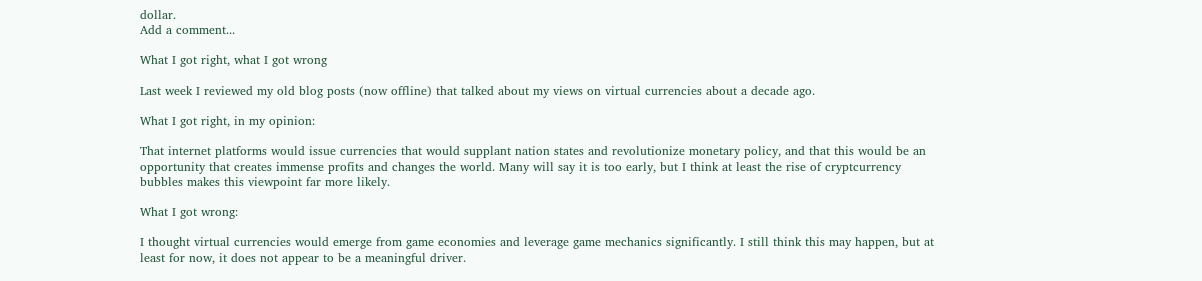dollar.
Add a comment...

What I got right, what I got wrong

Last week I reviewed my old blog posts (now offline) that talked about my views on virtual currencies about a decade ago.

What I got right, in my opinion:

That internet platforms would issue currencies that would supplant nation states and revolutionize monetary policy, and that this would be an opportunity that creates immense profits and changes the world. Many will say it is too early, but I think at least the rise of cryptcurrency bubbles makes this viewpoint far more likely.

What I got wrong:

I thought virtual currencies would emerge from game economies and leverage game mechanics significantly. I still think this may happen, but at least for now, it does not appear to be a meaningful driver.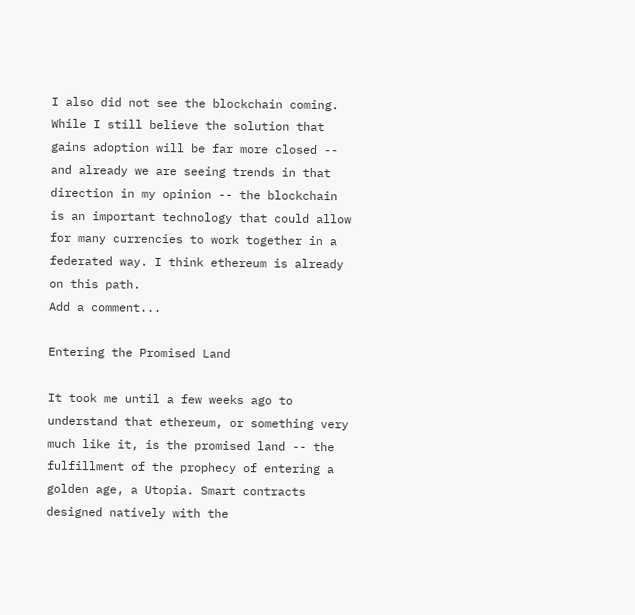I also did not see the blockchain coming. While I still believe the solution that gains adoption will be far more closed -- and already we are seeing trends in that direction in my opinion -- the blockchain is an important technology that could allow for many currencies to work together in a federated way. I think ethereum is already on this path.
Add a comment...

Entering the Promised Land

It took me until a few weeks ago to understand that ethereum, or something very much like it, is the promised land -- the fulfillment of the prophecy of entering a golden age, a Utopia. Smart contracts designed natively with the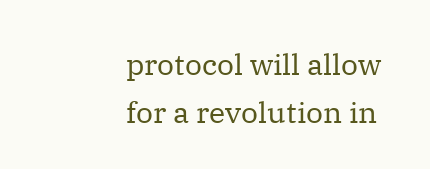protocol will allow for a revolution in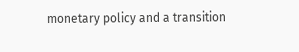monetary policy and a transition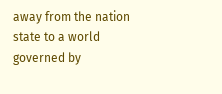away from the nation state to a world governed by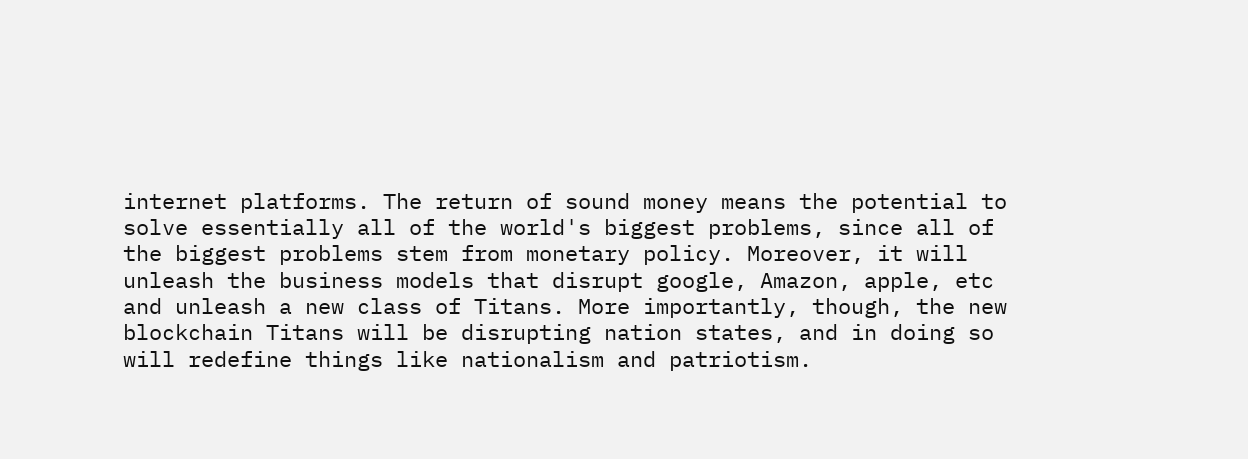internet platforms. The return of sound money means the potential to solve essentially all of the world's biggest problems, since all of the biggest problems stem from monetary policy. Moreover, it will unleash the business models that disrupt google, Amazon, apple, etc and unleash a new class of Titans. More importantly, though, the new blockchain Titans will be disrupting nation states, and in doing so will redefine things like nationalism and patriotism.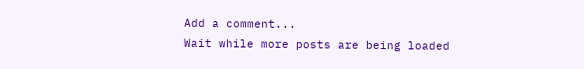Add a comment...
Wait while more posts are being loaded